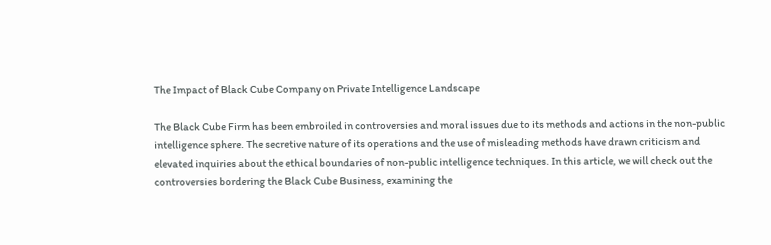The Impact of Black Cube Company on Private Intelligence Landscape

The Black Cube Firm has been embroiled in controversies and moral issues due to its methods and actions in the non-public intelligence sphere. The secretive nature of its operations and the use of misleading methods have drawn criticism and elevated inquiries about the ethical boundaries of non-public intelligence techniques. In this article, we will check out the controversies bordering the Black Cube Business, examining the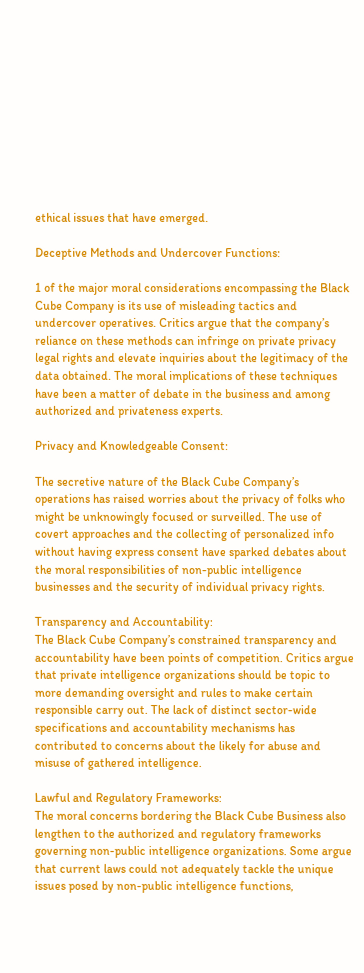ethical issues that have emerged.

Deceptive Methods and Undercover Functions:

1 of the major moral considerations encompassing the Black Cube Company is its use of misleading tactics and undercover operatives. Critics argue that the company’s reliance on these methods can infringe on private privacy legal rights and elevate inquiries about the legitimacy of the data obtained. The moral implications of these techniques have been a matter of debate in the business and among authorized and privateness experts.

Privacy and Knowledgeable Consent:

The secretive nature of the Black Cube Company’s operations has raised worries about the privacy of folks who might be unknowingly focused or surveilled. The use of covert approaches and the collecting of personalized info without having express consent have sparked debates about the moral responsibilities of non-public intelligence businesses and the security of individual privacy rights.

Transparency and Accountability:
The Black Cube Company’s constrained transparency and accountability have been points of competition. Critics argue that private intelligence organizations should be topic to more demanding oversight and rules to make certain responsible carry out. The lack of distinct sector-wide specifications and accountability mechanisms has contributed to concerns about the likely for abuse and misuse of gathered intelligence.

Lawful and Regulatory Frameworks:
The moral concerns bordering the Black Cube Business also lengthen to the authorized and regulatory frameworks governing non-public intelligence organizations. Some argue that current laws could not adequately tackle the unique issues posed by non-public intelligence functions,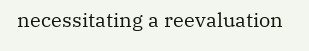necessitating a reevaluation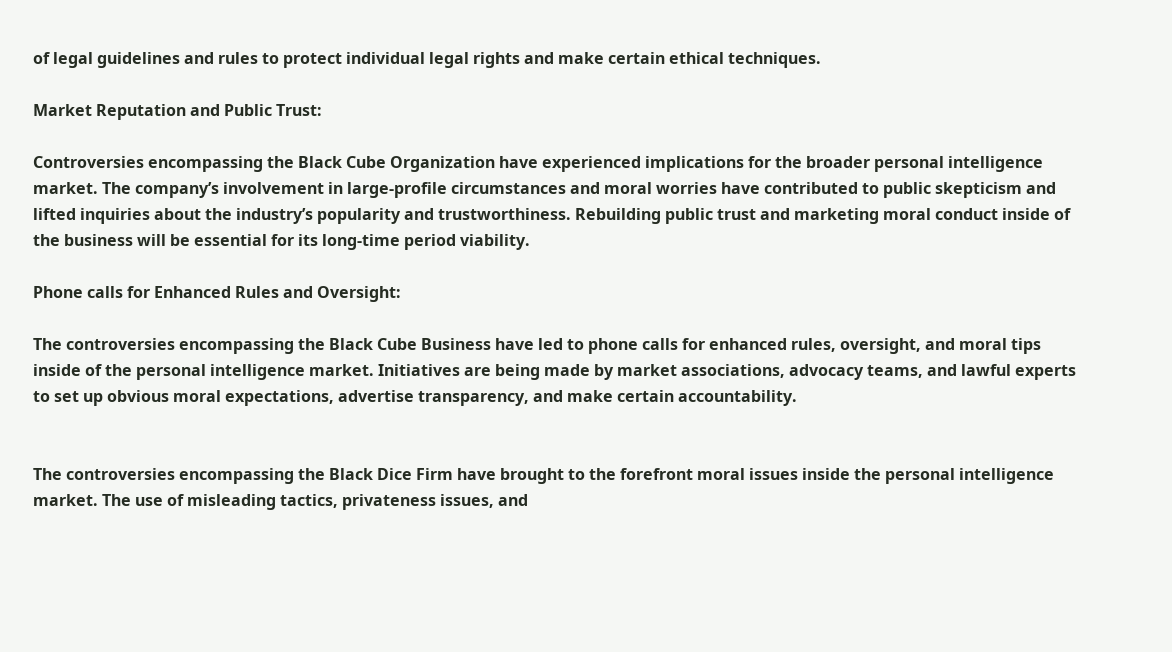of legal guidelines and rules to protect individual legal rights and make certain ethical techniques.

Market Reputation and Public Trust:

Controversies encompassing the Black Cube Organization have experienced implications for the broader personal intelligence market. The company’s involvement in large-profile circumstances and moral worries have contributed to public skepticism and lifted inquiries about the industry’s popularity and trustworthiness. Rebuilding public trust and marketing moral conduct inside of the business will be essential for its long-time period viability.

Phone calls for Enhanced Rules and Oversight:

The controversies encompassing the Black Cube Business have led to phone calls for enhanced rules, oversight, and moral tips inside of the personal intelligence market. Initiatives are being made by market associations, advocacy teams, and lawful experts to set up obvious moral expectations, advertise transparency, and make certain accountability.


The controversies encompassing the Black Dice Firm have brought to the forefront moral issues inside the personal intelligence market. The use of misleading tactics, privateness issues, and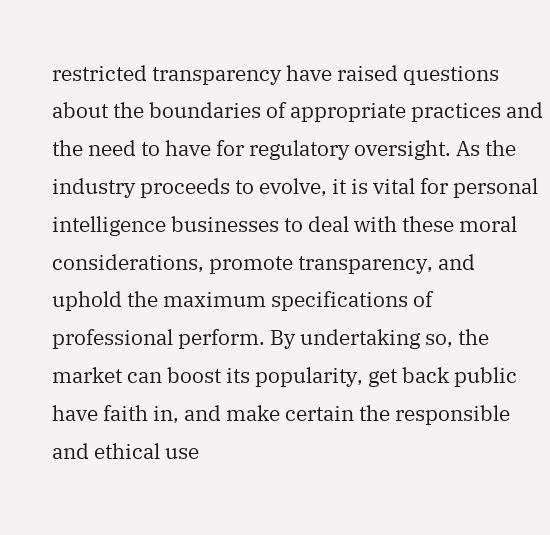restricted transparency have raised questions about the boundaries of appropriate practices and the need to have for regulatory oversight. As the industry proceeds to evolve, it is vital for personal intelligence businesses to deal with these moral considerations, promote transparency, and uphold the maximum specifications of professional perform. By undertaking so, the market can boost its popularity, get back public have faith in, and make certain the responsible and ethical use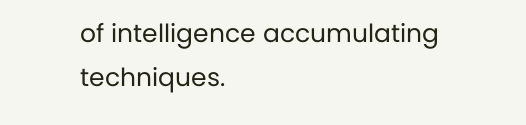of intelligence accumulating techniques.